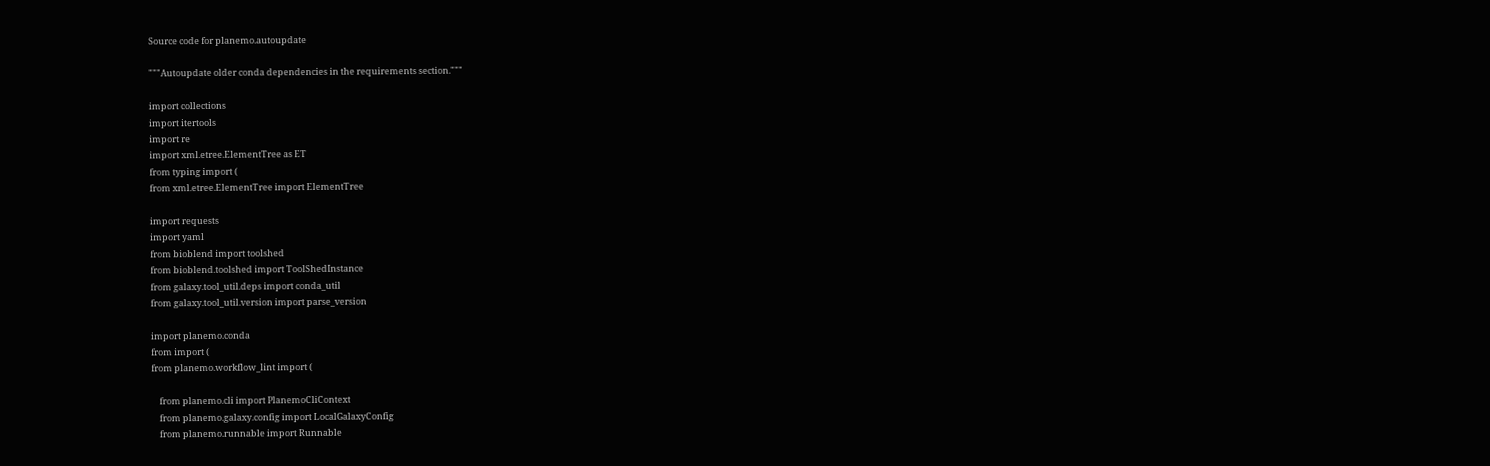Source code for planemo.autoupdate

"""Autoupdate older conda dependencies in the requirements section."""

import collections
import itertools
import re
import xml.etree.ElementTree as ET
from typing import (
from xml.etree.ElementTree import ElementTree

import requests
import yaml
from bioblend import toolshed
from bioblend.toolshed import ToolShedInstance
from galaxy.tool_util.deps import conda_util
from galaxy.tool_util.version import parse_version

import planemo.conda
from import (
from planemo.workflow_lint import (

    from planemo.cli import PlanemoCliContext
    from planemo.galaxy.config import LocalGalaxyConfig
    from planemo.runnable import Runnable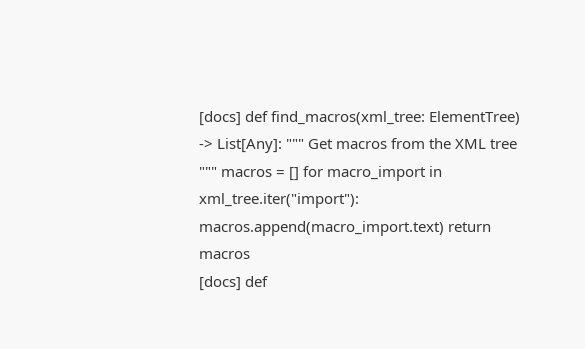[docs] def find_macros(xml_tree: ElementTree) -> List[Any]: """ Get macros from the XML tree """ macros = [] for macro_import in xml_tree.iter("import"): macros.append(macro_import.text) return macros
[docs] def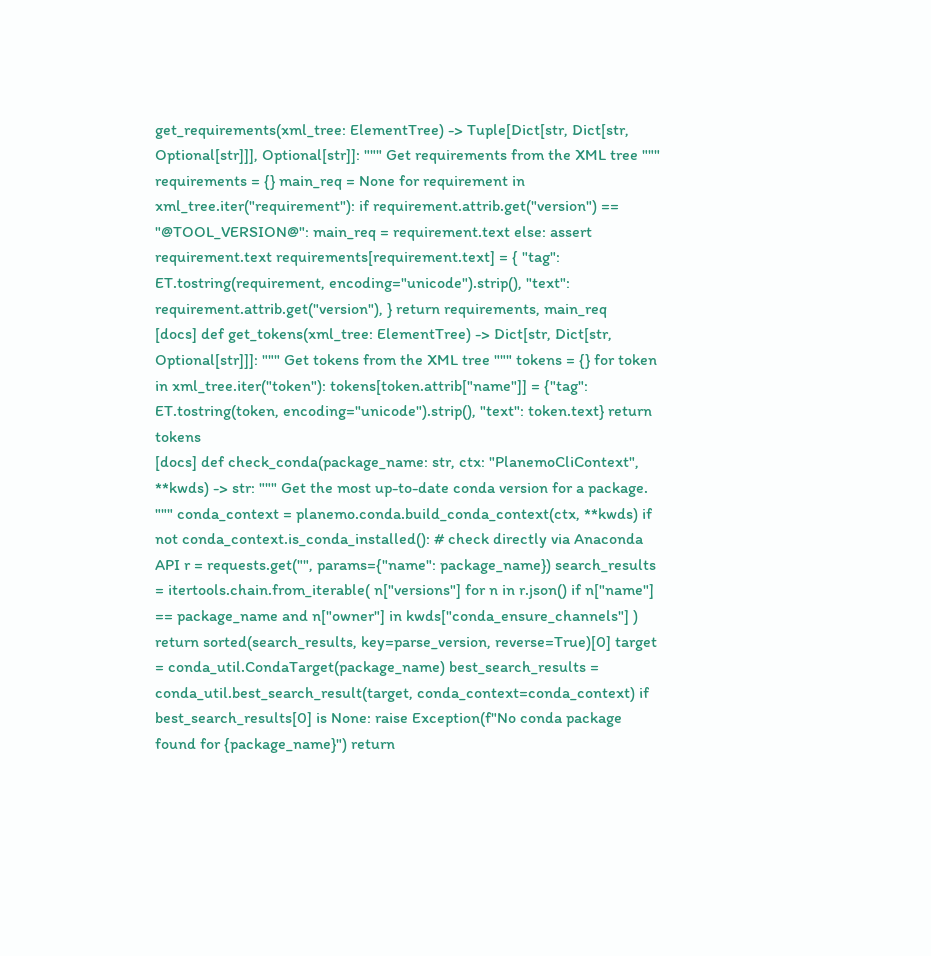get_requirements(xml_tree: ElementTree) -> Tuple[Dict[str, Dict[str, Optional[str]]], Optional[str]]: """ Get requirements from the XML tree """ requirements = {} main_req = None for requirement in xml_tree.iter("requirement"): if requirement.attrib.get("version") == "@TOOL_VERSION@": main_req = requirement.text else: assert requirement.text requirements[requirement.text] = { "tag": ET.tostring(requirement, encoding="unicode").strip(), "text": requirement.attrib.get("version"), } return requirements, main_req
[docs] def get_tokens(xml_tree: ElementTree) -> Dict[str, Dict[str, Optional[str]]]: """ Get tokens from the XML tree """ tokens = {} for token in xml_tree.iter("token"): tokens[token.attrib["name"]] = {"tag": ET.tostring(token, encoding="unicode").strip(), "text": token.text} return tokens
[docs] def check_conda(package_name: str, ctx: "PlanemoCliContext", **kwds) -> str: """ Get the most up-to-date conda version for a package. """ conda_context = planemo.conda.build_conda_context(ctx, **kwds) if not conda_context.is_conda_installed(): # check directly via Anaconda API r = requests.get("", params={"name": package_name}) search_results = itertools.chain.from_iterable( n["versions"] for n in r.json() if n["name"] == package_name and n["owner"] in kwds["conda_ensure_channels"] ) return sorted(search_results, key=parse_version, reverse=True)[0] target = conda_util.CondaTarget(package_name) best_search_results = conda_util.best_search_result(target, conda_context=conda_context) if best_search_results[0] is None: raise Exception(f"No conda package found for {package_name}") return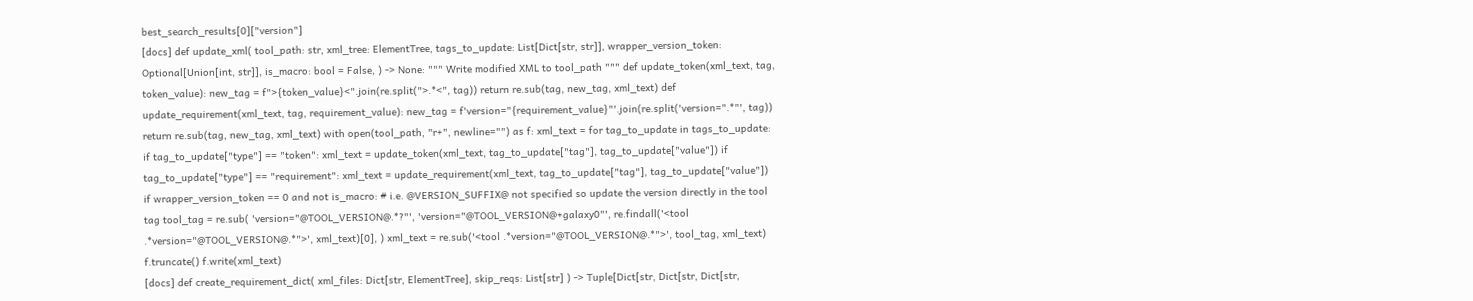best_search_results[0]["version"]
[docs] def update_xml( tool_path: str, xml_tree: ElementTree, tags_to_update: List[Dict[str, str]], wrapper_version_token: Optional[Union[int, str]], is_macro: bool = False, ) -> None: """ Write modified XML to tool_path """ def update_token(xml_text, tag, token_value): new_tag = f">{token_value}<".join(re.split(">.*<", tag)) return re.sub(tag, new_tag, xml_text) def update_requirement(xml_text, tag, requirement_value): new_tag = f'version="{requirement_value}"'.join(re.split('version=".*"', tag)) return re.sub(tag, new_tag, xml_text) with open(tool_path, "r+", newline="") as f: xml_text = for tag_to_update in tags_to_update: if tag_to_update["type"] == "token": xml_text = update_token(xml_text, tag_to_update["tag"], tag_to_update["value"]) if tag_to_update["type"] == "requirement": xml_text = update_requirement(xml_text, tag_to_update["tag"], tag_to_update["value"]) if wrapper_version_token == 0 and not is_macro: # i.e. @VERSION_SUFFIX@ not specified so update the version directly in the tool tag tool_tag = re.sub( 'version="@TOOL_VERSION@.*?"', 'version="@TOOL_VERSION@+galaxy0"', re.findall('<tool .*version="@TOOL_VERSION@.*">', xml_text)[0], ) xml_text = re.sub('<tool .*version="@TOOL_VERSION@.*">', tool_tag, xml_text) f.truncate() f.write(xml_text)
[docs] def create_requirement_dict( xml_files: Dict[str, ElementTree], skip_reqs: List[str] ) -> Tuple[Dict[str, Dict[str, Dict[str,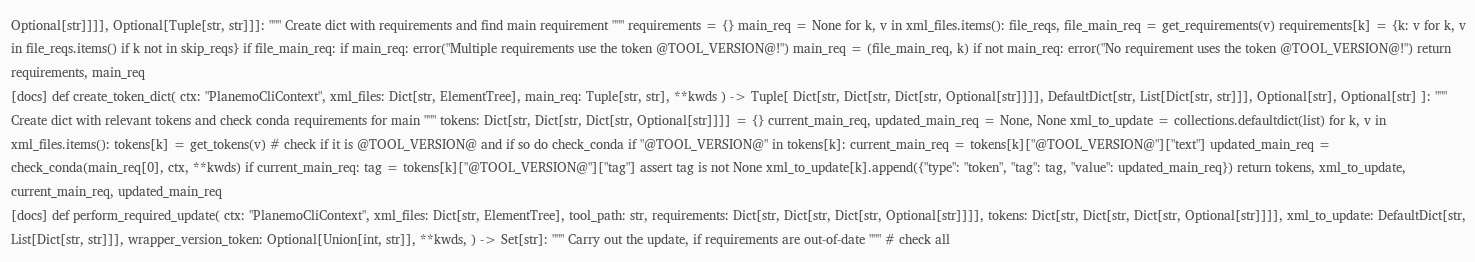Optional[str]]]], Optional[Tuple[str, str]]]: """ Create dict with requirements and find main requirement """ requirements = {} main_req = None for k, v in xml_files.items(): file_reqs, file_main_req = get_requirements(v) requirements[k] = {k: v for k, v in file_reqs.items() if k not in skip_reqs} if file_main_req: if main_req: error("Multiple requirements use the token @TOOL_VERSION@!") main_req = (file_main_req, k) if not main_req: error("No requirement uses the token @TOOL_VERSION@!") return requirements, main_req
[docs] def create_token_dict( ctx: "PlanemoCliContext", xml_files: Dict[str, ElementTree], main_req: Tuple[str, str], **kwds ) -> Tuple[ Dict[str, Dict[str, Dict[str, Optional[str]]]], DefaultDict[str, List[Dict[str, str]]], Optional[str], Optional[str] ]: """ Create dict with relevant tokens and check conda requirements for main """ tokens: Dict[str, Dict[str, Dict[str, Optional[str]]]] = {} current_main_req, updated_main_req = None, None xml_to_update = collections.defaultdict(list) for k, v in xml_files.items(): tokens[k] = get_tokens(v) # check if it is @TOOL_VERSION@ and if so do check_conda if "@TOOL_VERSION@" in tokens[k]: current_main_req = tokens[k]["@TOOL_VERSION@"]["text"] updated_main_req = check_conda(main_req[0], ctx, **kwds) if current_main_req: tag = tokens[k]["@TOOL_VERSION@"]["tag"] assert tag is not None xml_to_update[k].append({"type": "token", "tag": tag, "value": updated_main_req}) return tokens, xml_to_update, current_main_req, updated_main_req
[docs] def perform_required_update( ctx: "PlanemoCliContext", xml_files: Dict[str, ElementTree], tool_path: str, requirements: Dict[str, Dict[str, Dict[str, Optional[str]]]], tokens: Dict[str, Dict[str, Dict[str, Optional[str]]]], xml_to_update: DefaultDict[str, List[Dict[str, str]]], wrapper_version_token: Optional[Union[int, str]], **kwds, ) -> Set[str]: """ Carry out the update, if requirements are out-of-date """ # check all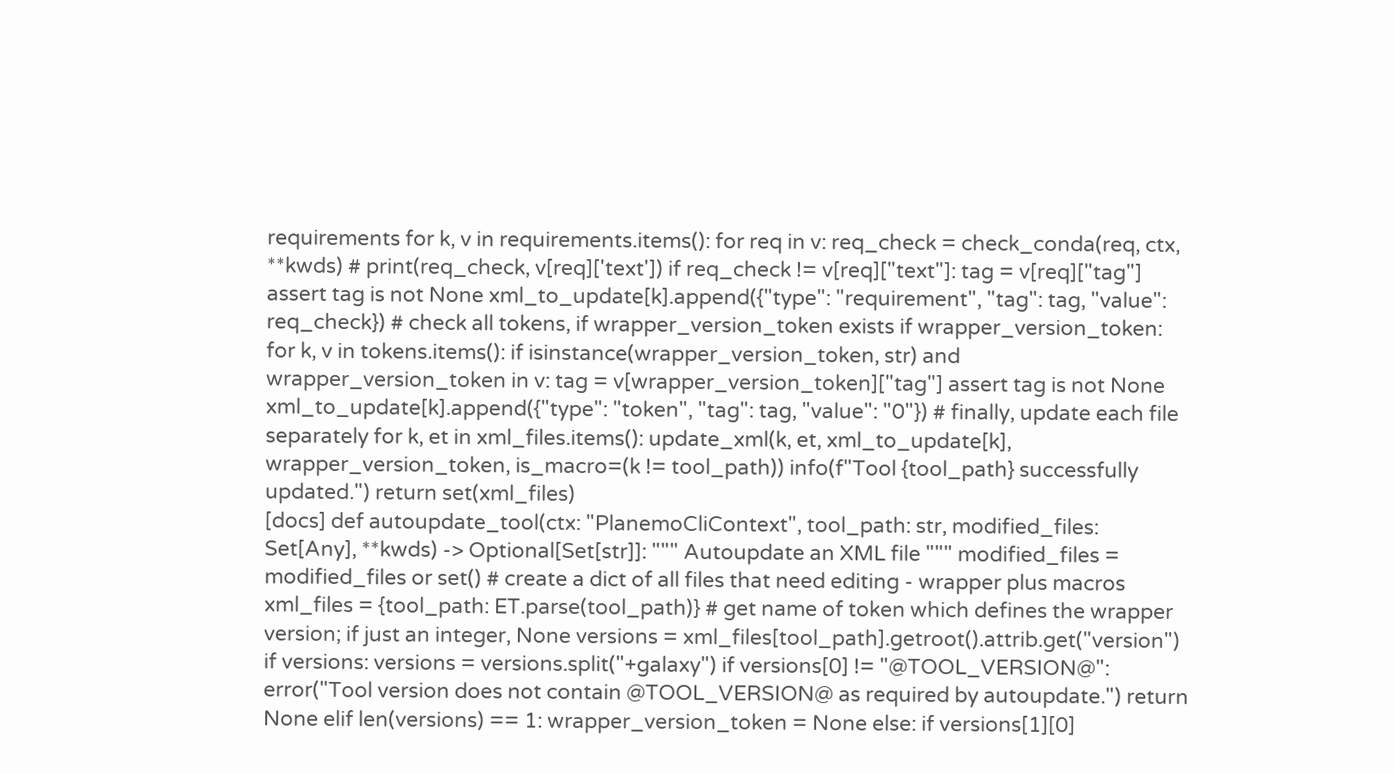requirements for k, v in requirements.items(): for req in v: req_check = check_conda(req, ctx, **kwds) # print(req_check, v[req]['text']) if req_check != v[req]["text"]: tag = v[req]["tag"] assert tag is not None xml_to_update[k].append({"type": "requirement", "tag": tag, "value": req_check}) # check all tokens, if wrapper_version_token exists if wrapper_version_token: for k, v in tokens.items(): if isinstance(wrapper_version_token, str) and wrapper_version_token in v: tag = v[wrapper_version_token]["tag"] assert tag is not None xml_to_update[k].append({"type": "token", "tag": tag, "value": "0"}) # finally, update each file separately for k, et in xml_files.items(): update_xml(k, et, xml_to_update[k], wrapper_version_token, is_macro=(k != tool_path)) info(f"Tool {tool_path} successfully updated.") return set(xml_files)
[docs] def autoupdate_tool(ctx: "PlanemoCliContext", tool_path: str, modified_files: Set[Any], **kwds) -> Optional[Set[str]]: """ Autoupdate an XML file """ modified_files = modified_files or set() # create a dict of all files that need editing - wrapper plus macros xml_files = {tool_path: ET.parse(tool_path)} # get name of token which defines the wrapper version; if just an integer, None versions = xml_files[tool_path].getroot().attrib.get("version") if versions: versions = versions.split("+galaxy") if versions[0] != "@TOOL_VERSION@": error("Tool version does not contain @TOOL_VERSION@ as required by autoupdate.") return None elif len(versions) == 1: wrapper_version_token = None else: if versions[1][0]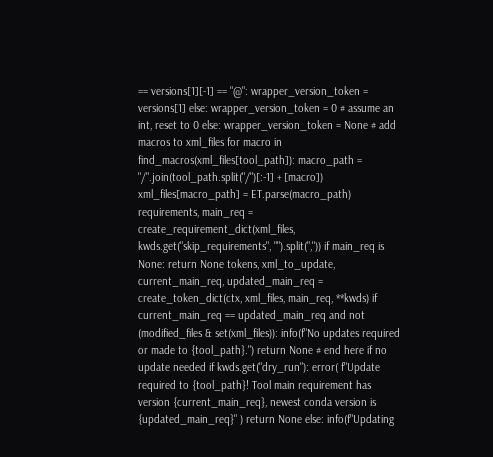== versions[1][-1] == "@": wrapper_version_token = versions[1] else: wrapper_version_token = 0 # assume an int, reset to 0 else: wrapper_version_token = None # add macros to xml_files for macro in find_macros(xml_files[tool_path]): macro_path = "/".join(tool_path.split("/")[:-1] + [macro]) xml_files[macro_path] = ET.parse(macro_path) requirements, main_req = create_requirement_dict(xml_files, kwds.get("skip_requirements", "").split(",")) if main_req is None: return None tokens, xml_to_update, current_main_req, updated_main_req = create_token_dict(ctx, xml_files, main_req, **kwds) if current_main_req == updated_main_req and not (modified_files & set(xml_files)): info(f"No updates required or made to {tool_path}.") return None # end here if no update needed if kwds.get("dry_run"): error( f"Update required to {tool_path}! Tool main requirement has version {current_main_req}, newest conda version is {updated_main_req}" ) return None else: info(f"Updating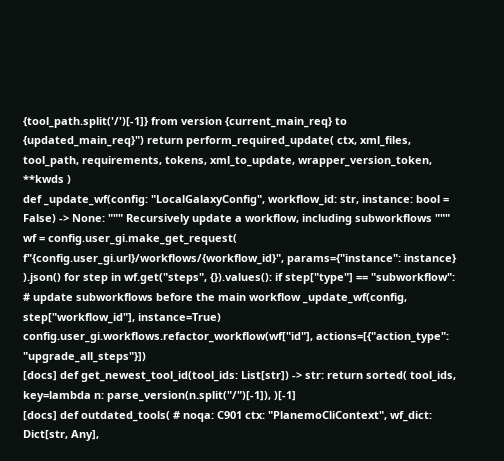{tool_path.split('/')[-1]} from version {current_main_req} to {updated_main_req}") return perform_required_update( ctx, xml_files, tool_path, requirements, tokens, xml_to_update, wrapper_version_token, **kwds )
def _update_wf(config: "LocalGalaxyConfig", workflow_id: str, instance: bool = False) -> None: """ Recursively update a workflow, including subworkflows """ wf = config.user_gi.make_get_request( f"{config.user_gi.url}/workflows/{workflow_id}", params={"instance": instance} ).json() for step in wf.get("steps", {}).values(): if step["type"] == "subworkflow": # update subworkflows before the main workflow _update_wf(config, step["workflow_id"], instance=True) config.user_gi.workflows.refactor_workflow(wf["id"], actions=[{"action_type": "upgrade_all_steps"}])
[docs] def get_newest_tool_id(tool_ids: List[str]) -> str: return sorted( tool_ids, key=lambda n: parse_version(n.split("/")[-1]), )[-1]
[docs] def outdated_tools( # noqa: C901 ctx: "PlanemoCliContext", wf_dict: Dict[str, Any],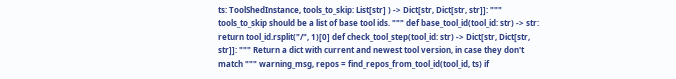ts: ToolShedInstance, tools_to_skip: List[str] ) -> Dict[str, Dict[str, str]]: """ tools_to_skip should be a list of base tool ids. """ def base_tool_id(tool_id: str) -> str: return tool_id.rsplit("/", 1)[0] def check_tool_step(tool_id: str) -> Dict[str, Dict[str, str]]: """ Return a dict with current and newest tool version, in case they don't match """ warning_msg, repos = find_repos_from_tool_id(tool_id, ts) if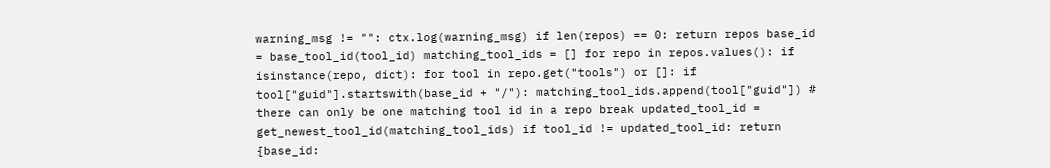warning_msg != "": ctx.log(warning_msg) if len(repos) == 0: return repos base_id = base_tool_id(tool_id) matching_tool_ids = [] for repo in repos.values(): if isinstance(repo, dict): for tool in repo.get("tools") or []: if tool["guid"].startswith(base_id + "/"): matching_tool_ids.append(tool["guid"]) # there can only be one matching tool id in a repo break updated_tool_id = get_newest_tool_id(matching_tool_ids) if tool_id != updated_tool_id: return {base_id: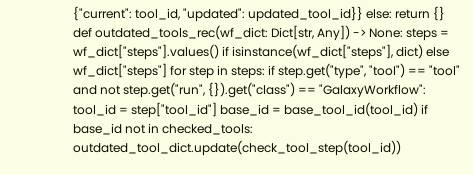{"current": tool_id, "updated": updated_tool_id}} else: return {} def outdated_tools_rec(wf_dict: Dict[str, Any]) -> None: steps = wf_dict["steps"].values() if isinstance(wf_dict["steps"], dict) else wf_dict["steps"] for step in steps: if step.get("type", "tool") == "tool" and not step.get("run", {}).get("class") == "GalaxyWorkflow": tool_id = step["tool_id"] base_id = base_tool_id(tool_id) if base_id not in checked_tools: outdated_tool_dict.update(check_tool_step(tool_id))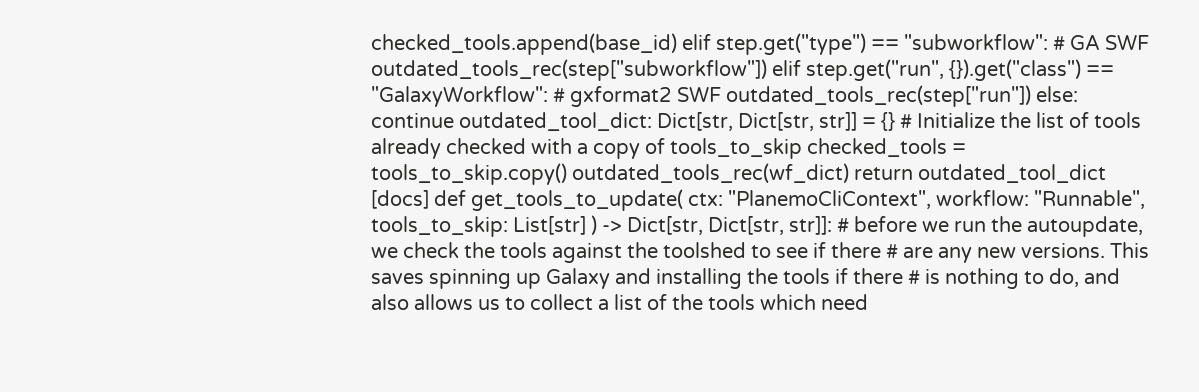checked_tools.append(base_id) elif step.get("type") == "subworkflow": # GA SWF outdated_tools_rec(step["subworkflow"]) elif step.get("run", {}).get("class") == "GalaxyWorkflow": # gxformat2 SWF outdated_tools_rec(step["run"]) else: continue outdated_tool_dict: Dict[str, Dict[str, str]] = {} # Initialize the list of tools already checked with a copy of tools_to_skip checked_tools = tools_to_skip.copy() outdated_tools_rec(wf_dict) return outdated_tool_dict
[docs] def get_tools_to_update( ctx: "PlanemoCliContext", workflow: "Runnable", tools_to_skip: List[str] ) -> Dict[str, Dict[str, str]]: # before we run the autoupdate, we check the tools against the toolshed to see if there # are any new versions. This saves spinning up Galaxy and installing the tools if there # is nothing to do, and also allows us to collect a list of the tools which need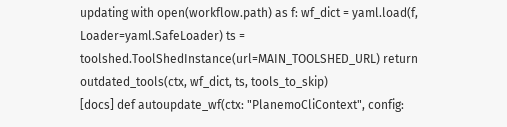updating with open(workflow.path) as f: wf_dict = yaml.load(f, Loader=yaml.SafeLoader) ts = toolshed.ToolShedInstance(url=MAIN_TOOLSHED_URL) return outdated_tools(ctx, wf_dict, ts, tools_to_skip)
[docs] def autoupdate_wf(ctx: "PlanemoCliContext", config: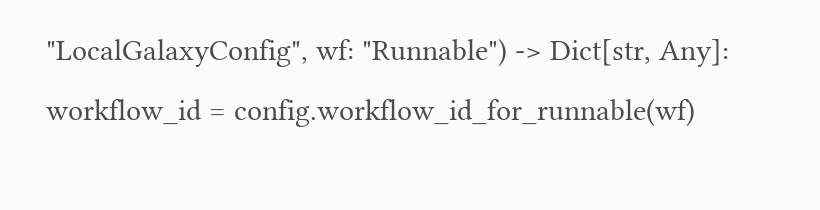"LocalGalaxyConfig", wf: "Runnable") -> Dict[str, Any]: workflow_id = config.workflow_id_for_runnable(wf)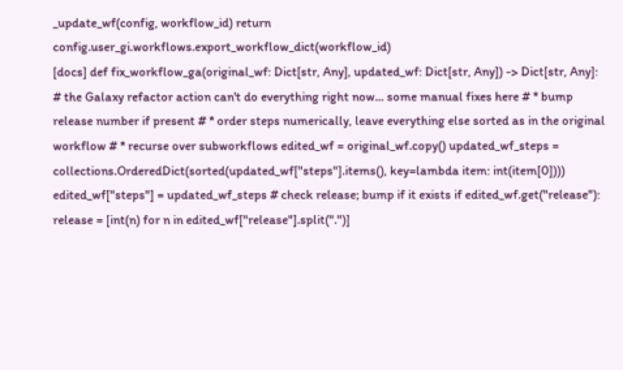_update_wf(config, workflow_id) return config.user_gi.workflows.export_workflow_dict(workflow_id)
[docs] def fix_workflow_ga(original_wf: Dict[str, Any], updated_wf: Dict[str, Any]) -> Dict[str, Any]: # the Galaxy refactor action can't do everything right now... some manual fixes here # * bump release number if present # * order steps numerically, leave everything else sorted as in the original workflow # * recurse over subworkflows edited_wf = original_wf.copy() updated_wf_steps = collections.OrderedDict(sorted(updated_wf["steps"].items(), key=lambda item: int(item[0]))) edited_wf["steps"] = updated_wf_steps # check release; bump if it exists if edited_wf.get("release"): release = [int(n) for n in edited_wf["release"].split(".")]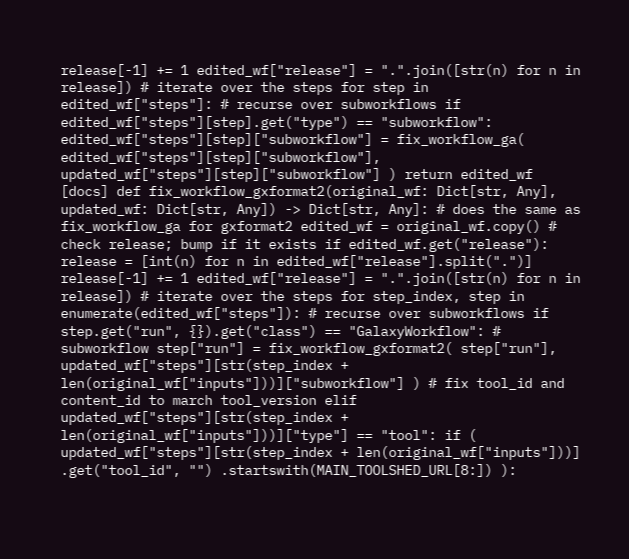release[-1] += 1 edited_wf["release"] = ".".join([str(n) for n in release]) # iterate over the steps for step in edited_wf["steps"]: # recurse over subworkflows if edited_wf["steps"][step].get("type") == "subworkflow": edited_wf["steps"][step]["subworkflow"] = fix_workflow_ga( edited_wf["steps"][step]["subworkflow"], updated_wf["steps"][step]["subworkflow"] ) return edited_wf
[docs] def fix_workflow_gxformat2(original_wf: Dict[str, Any], updated_wf: Dict[str, Any]) -> Dict[str, Any]: # does the same as fix_workflow_ga for gxformat2 edited_wf = original_wf.copy() # check release; bump if it exists if edited_wf.get("release"): release = [int(n) for n in edited_wf["release"].split(".")] release[-1] += 1 edited_wf["release"] = ".".join([str(n) for n in release]) # iterate over the steps for step_index, step in enumerate(edited_wf["steps"]): # recurse over subworkflows if step.get("run", {}).get("class") == "GalaxyWorkflow": # subworkflow step["run"] = fix_workflow_gxformat2( step["run"], updated_wf["steps"][str(step_index + len(original_wf["inputs"]))]["subworkflow"] ) # fix tool_id and content_id to march tool_version elif updated_wf["steps"][str(step_index + len(original_wf["inputs"]))]["type"] == "tool": if ( updated_wf["steps"][str(step_index + len(original_wf["inputs"]))] .get("tool_id", "") .startswith(MAIN_TOOLSHED_URL[8:]) ):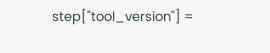step["tool_version"] =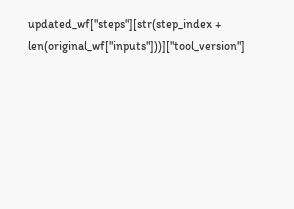updated_wf["steps"][str(step_index + len(original_wf["inputs"]))]["tool_version"]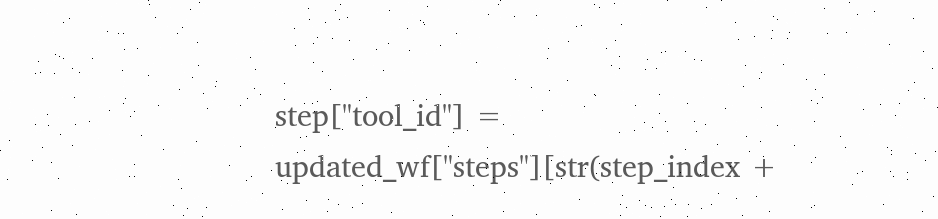step["tool_id"] = updated_wf["steps"][str(step_index +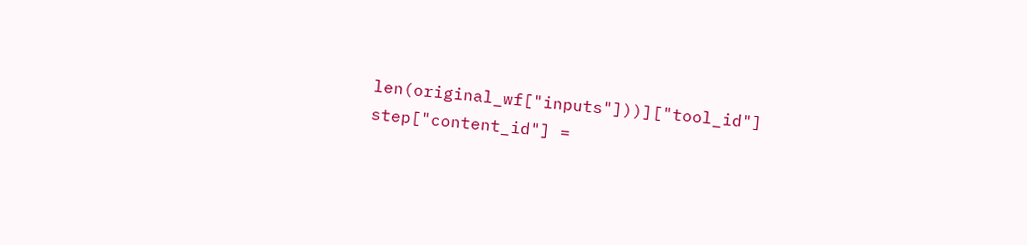len(original_wf["inputs"]))]["tool_id"] step["content_id"] =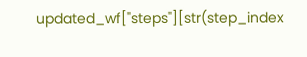updated_wf["steps"][str(step_index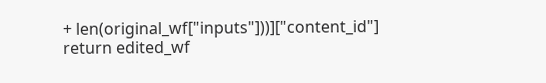+ len(original_wf["inputs"]))]["content_id"] return edited_wf